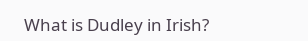What is Dudley in Irish?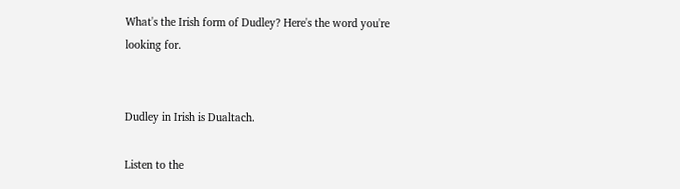What's the Irish form of Dudley? Here's the word you're looking for.


Dudley in Irish is Dualtach.

Listen to the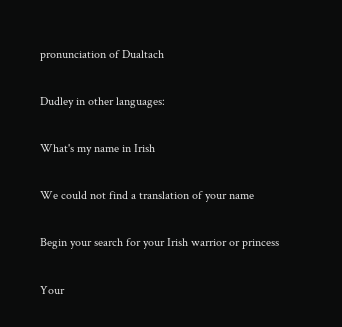pronunciation of Dualtach

Dudley in other languages:

What's my name in Irish

We could not find a translation of your name

Begin your search for your Irish warrior or princess

Your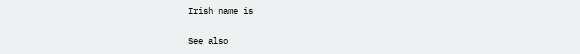Irish name is

See also